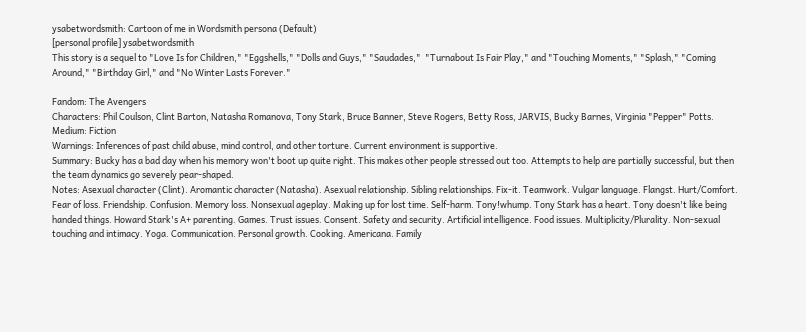ysabetwordsmith: Cartoon of me in Wordsmith persona (Default)
[personal profile] ysabetwordsmith
This story is a sequel to "Love Is for Children," "Eggshells," "Dolls and Guys," "Saudades,"  "Turnabout Is Fair Play," and "Touching Moments," "Splash," "Coming Around," "Birthday Girl," and "No Winter Lasts Forever."

Fandom: The Avengers
Characters: Phil Coulson, Clint Barton, Natasha Romanova, Tony Stark, Bruce Banner, Steve Rogers, Betty Ross, JARVIS, Bucky Barnes, Virginia "Pepper" Potts.
Medium: Fiction
Warnings: Inferences of past child abuse, mind control, and other torture. Current environment is supportive.
Summary: Bucky has a bad day when his memory won't boot up quite right. This makes other people stressed out too. Attempts to help are partially successful, but then the team dynamics go severely pear-shaped.
Notes: Asexual character (Clint). Aromantic character (Natasha). Asexual relationship. Sibling relationships. Fix-it. Teamwork. Vulgar language. Flangst. Hurt/Comfort. Fear of loss. Friendship. Confusion. Memory loss. Nonsexual ageplay. Making up for lost time. Self-harm. Tony!whump. Tony Stark has a heart. Tony doesn't like being handed things. Howard Stark's A+ parenting. Games. Trust issues. Consent. Safety and security. Artificial intelligence. Food issues. Multiplicity/Plurality. Non-sexual touching and intimacy. Yoga. Communication. Personal growth. Cooking. Americana. Family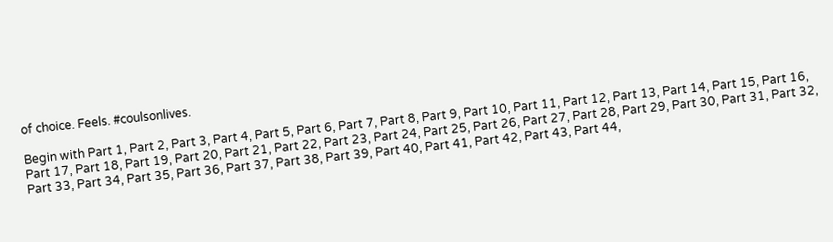of choice. Feels. #coulsonlives.

Begin with Part 1, Part 2, Part 3, Part 4, Part 5, Part 6, Part 7, Part 8, Part 9, Part 10, Part 11, Part 12, Part 13, Part 14, Part 15, Part 16, Part 17, Part 18, Part 19, Part 20, Part 21, Part 22, Part 23, Part 24, Part 25, Part 26, Part 27, Part 28, Part 29, Part 30, Part 31, Part 32, Part 33, Part 34, Part 35, Part 36, Part 37, Part 38, Part 39, Part 40, Part 41, Part 42, Part 43, Part 44,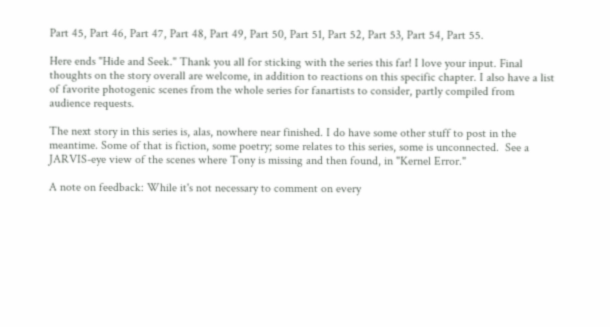Part 45, Part 46, Part 47, Part 48, Part 49, Part 50, Part 51, Part 52, Part 53, Part 54, Part 55.

Here ends "Hide and Seek." Thank you all for sticking with the series this far! I love your input. Final thoughts on the story overall are welcome, in addition to reactions on this specific chapter. I also have a list of favorite photogenic scenes from the whole series for fanartists to consider, partly compiled from audience requests.

The next story in this series is, alas, nowhere near finished. I do have some other stuff to post in the meantime. Some of that is fiction, some poetry; some relates to this series, some is unconnected.  See a JARVIS-eye view of the scenes where Tony is missing and then found, in "Kernel Error."

A note on feedback: While it's not necessary to comment on every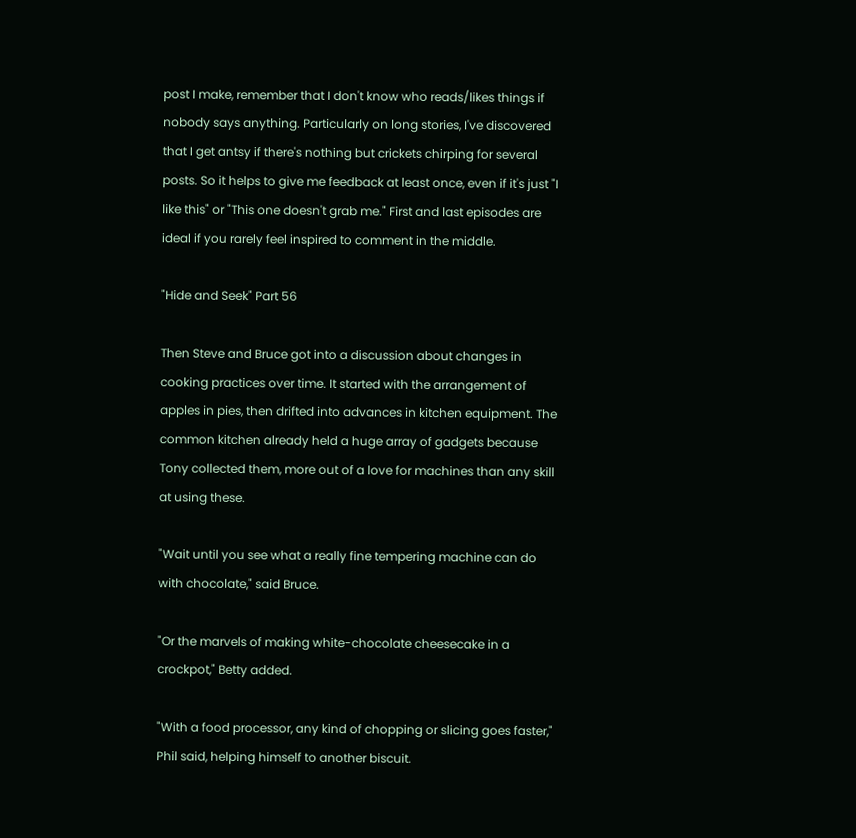post I make, remember that I don't know who reads/likes things if nobody says anything. Particularly on long stories, I've discovered that I get antsy if there's nothing but crickets chirping for several posts. So it helps to give me feedback at least once, even if it's just "I like this" or "This one doesn't grab me." First and last episodes are ideal if you rarely feel inspired to comment in the middle.

"Hide and Seek" Part 56

Then Steve and Bruce got into a discussion about changes in cooking practices over time. It started with the arrangement of apples in pies, then drifted into advances in kitchen equipment. The common kitchen already held a huge array of gadgets because Tony collected them, more out of a love for machines than any skill at using these.

"Wait until you see what a really fine tempering machine can do with chocolate," said Bruce.

"Or the marvels of making white-chocolate cheesecake in a crockpot," Betty added.

"With a food processor, any kind of chopping or slicing goes faster," Phil said, helping himself to another biscuit.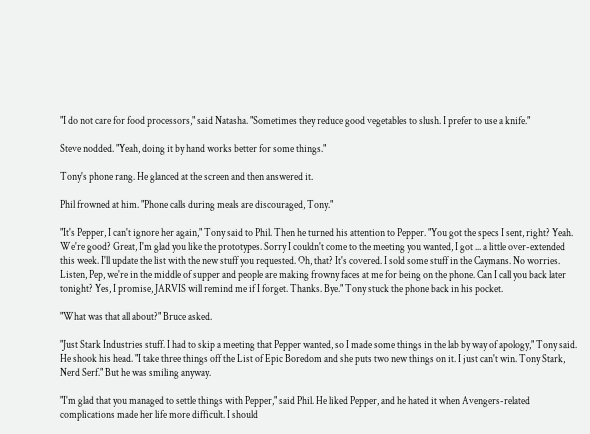"I do not care for food processors," said Natasha. "Sometimes they reduce good vegetables to slush. I prefer to use a knife."

Steve nodded. "Yeah, doing it by hand works better for some things."

Tony's phone rang. He glanced at the screen and then answered it.

Phil frowned at him. "Phone calls during meals are discouraged, Tony."

"It's Pepper, I can't ignore her again," Tony said to Phil. Then he turned his attention to Pepper. "You got the specs I sent, right? Yeah. We're good? Great, I'm glad you like the prototypes. Sorry I couldn't come to the meeting you wanted, I got ... a little over-extended this week. I'll update the list with the new stuff you requested. Oh, that? It's covered. I sold some stuff in the Caymans. No worries. Listen, Pep, we're in the middle of supper and people are making frowny faces at me for being on the phone. Can I call you back later tonight? Yes, I promise, JARVIS will remind me if I forget. Thanks. Bye." Tony stuck the phone back in his pocket.

"What was that all about?" Bruce asked.

"Just Stark Industries stuff. I had to skip a meeting that Pepper wanted, so I made some things in the lab by way of apology," Tony said. He shook his head. "I take three things off the List of Epic Boredom and she puts two new things on it. I just can't win. Tony Stark, Nerd Serf." But he was smiling anyway.

"I'm glad that you managed to settle things with Pepper," said Phil. He liked Pepper, and he hated it when Avengers-related complications made her life more difficult. I should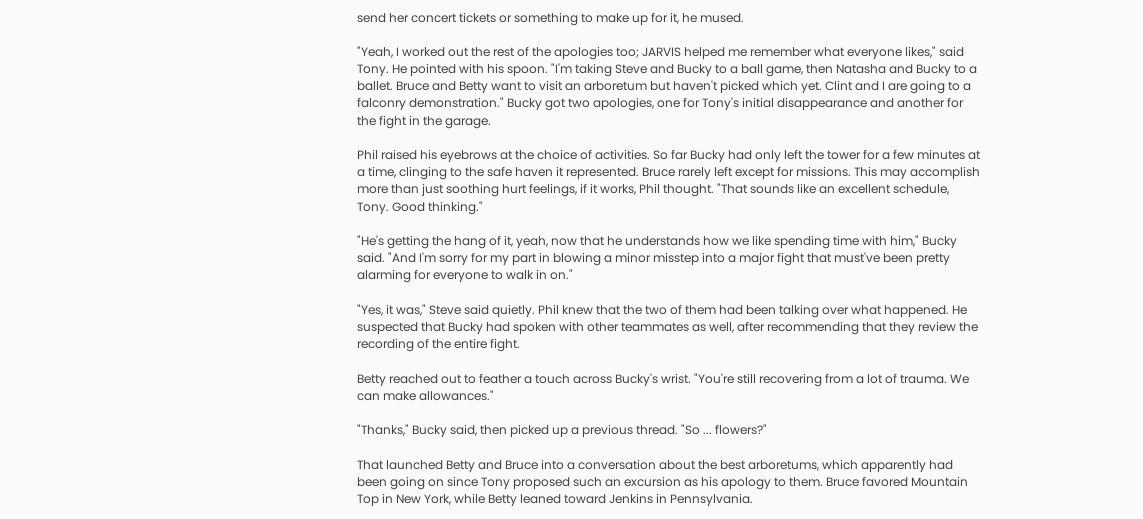send her concert tickets or something to make up for it, he mused.

"Yeah, I worked out the rest of the apologies too; JARVIS helped me remember what everyone likes," said Tony. He pointed with his spoon. "I'm taking Steve and Bucky to a ball game, then Natasha and Bucky to a ballet. Bruce and Betty want to visit an arboretum but haven't picked which yet. Clint and I are going to a falconry demonstration." Bucky got two apologies, one for Tony's initial disappearance and another for the fight in the garage.

Phil raised his eyebrows at the choice of activities. So far Bucky had only left the tower for a few minutes at a time, clinging to the safe haven it represented. Bruce rarely left except for missions. This may accomplish more than just soothing hurt feelings, if it works, Phil thought. "That sounds like an excellent schedule, Tony. Good thinking."

"He's getting the hang of it, yeah, now that he understands how we like spending time with him," Bucky said. "And I'm sorry for my part in blowing a minor misstep into a major fight that must've been pretty alarming for everyone to walk in on."

"Yes, it was," Steve said quietly. Phil knew that the two of them had been talking over what happened. He suspected that Bucky had spoken with other teammates as well, after recommending that they review the recording of the entire fight.

Betty reached out to feather a touch across Bucky's wrist. "You're still recovering from a lot of trauma. We can make allowances."

"Thanks," Bucky said, then picked up a previous thread. "So ... flowers?"

That launched Betty and Bruce into a conversation about the best arboretums, which apparently had been going on since Tony proposed such an excursion as his apology to them. Bruce favored Mountain Top in New York, while Betty leaned toward Jenkins in Pennsylvania.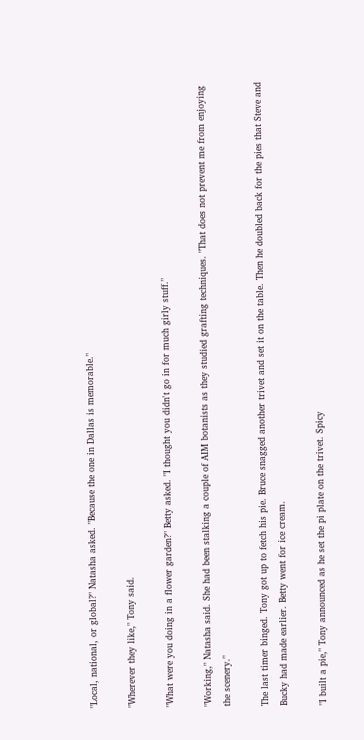"Local, national, or global?" Natasha asked. "Because the one in Dallas is memorable."

"Wherever they like," Tony said.

"What were you doing in a flower garden?" Betty asked. "I thought you didn't go in for much girly stuff."

"Working," Natasha said. She had been stalking a couple of AIM botanists as they studied grafting techniques. "That does not prevent me from enjoying the scenery."

The last timer binged. Tony got up to fetch his pie. Bruce snagged another trivet and set it on the table. Then he doubled back for the pies that Steve and Bucky had made earlier. Betty went for ice cream.

"I built a pie," Tony announced as he set the pi plate on the trivet. Spicy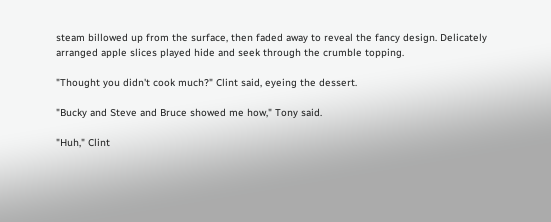steam billowed up from the surface, then faded away to reveal the fancy design. Delicately arranged apple slices played hide and seek through the crumble topping.

"Thought you didn't cook much?" Clint said, eyeing the dessert.

"Bucky and Steve and Bruce showed me how," Tony said.

"Huh," Clint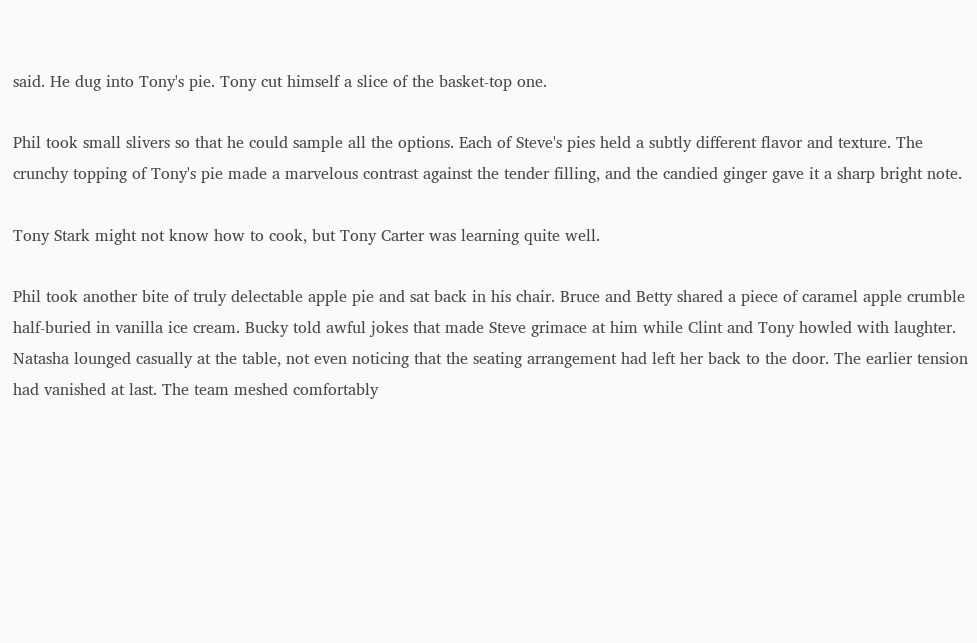said. He dug into Tony's pie. Tony cut himself a slice of the basket-top one.

Phil took small slivers so that he could sample all the options. Each of Steve's pies held a subtly different flavor and texture. The crunchy topping of Tony's pie made a marvelous contrast against the tender filling, and the candied ginger gave it a sharp bright note.

Tony Stark might not know how to cook, but Tony Carter was learning quite well.

Phil took another bite of truly delectable apple pie and sat back in his chair. Bruce and Betty shared a piece of caramel apple crumble half-buried in vanilla ice cream. Bucky told awful jokes that made Steve grimace at him while Clint and Tony howled with laughter. Natasha lounged casually at the table, not even noticing that the seating arrangement had left her back to the door. The earlier tension had vanished at last. The team meshed comfortably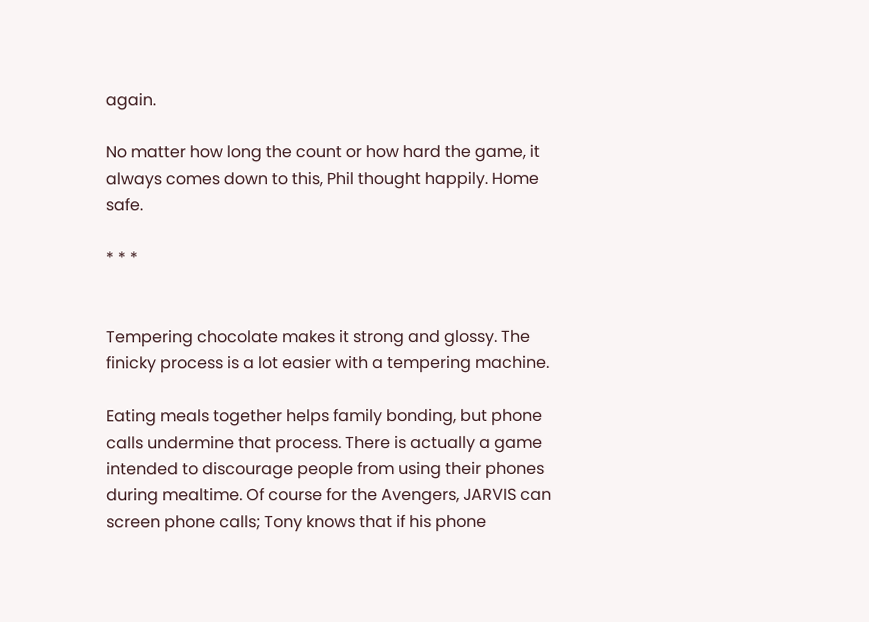again.

No matter how long the count or how hard the game, it always comes down to this, Phil thought happily. Home safe.

* * *


Tempering chocolate makes it strong and glossy. The finicky process is a lot easier with a tempering machine.

Eating meals together helps family bonding, but phone calls undermine that process. There is actually a game intended to discourage people from using their phones during mealtime. Of course for the Avengers, JARVIS can screen phone calls; Tony knows that if his phone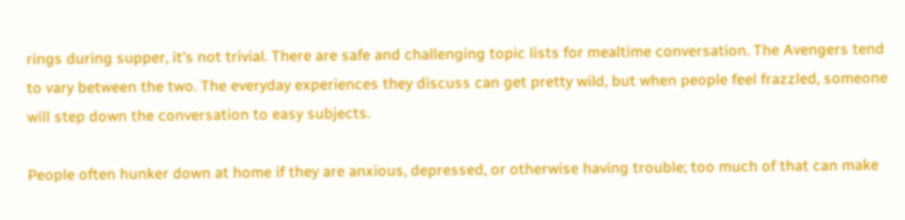rings during supper, it's not trivial. There are safe and challenging topic lists for mealtime conversation. The Avengers tend to vary between the two. The everyday experiences they discuss can get pretty wild, but when people feel frazzled, someone will step down the conversation to easy subjects.

People often hunker down at home if they are anxious, depressed, or otherwise having trouble; too much of that can make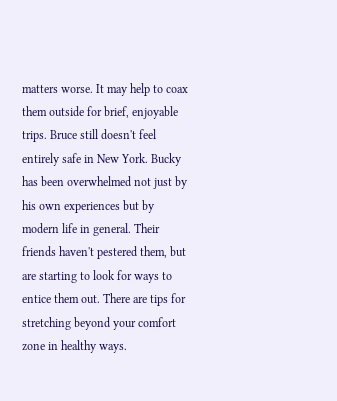matters worse. It may help to coax them outside for brief, enjoyable trips. Bruce still doesn't feel entirely safe in New York. Bucky has been overwhelmed not just by his own experiences but by modern life in general. Their friends haven't pestered them, but are starting to look for ways to entice them out. There are tips for stretching beyond your comfort zone in healthy ways.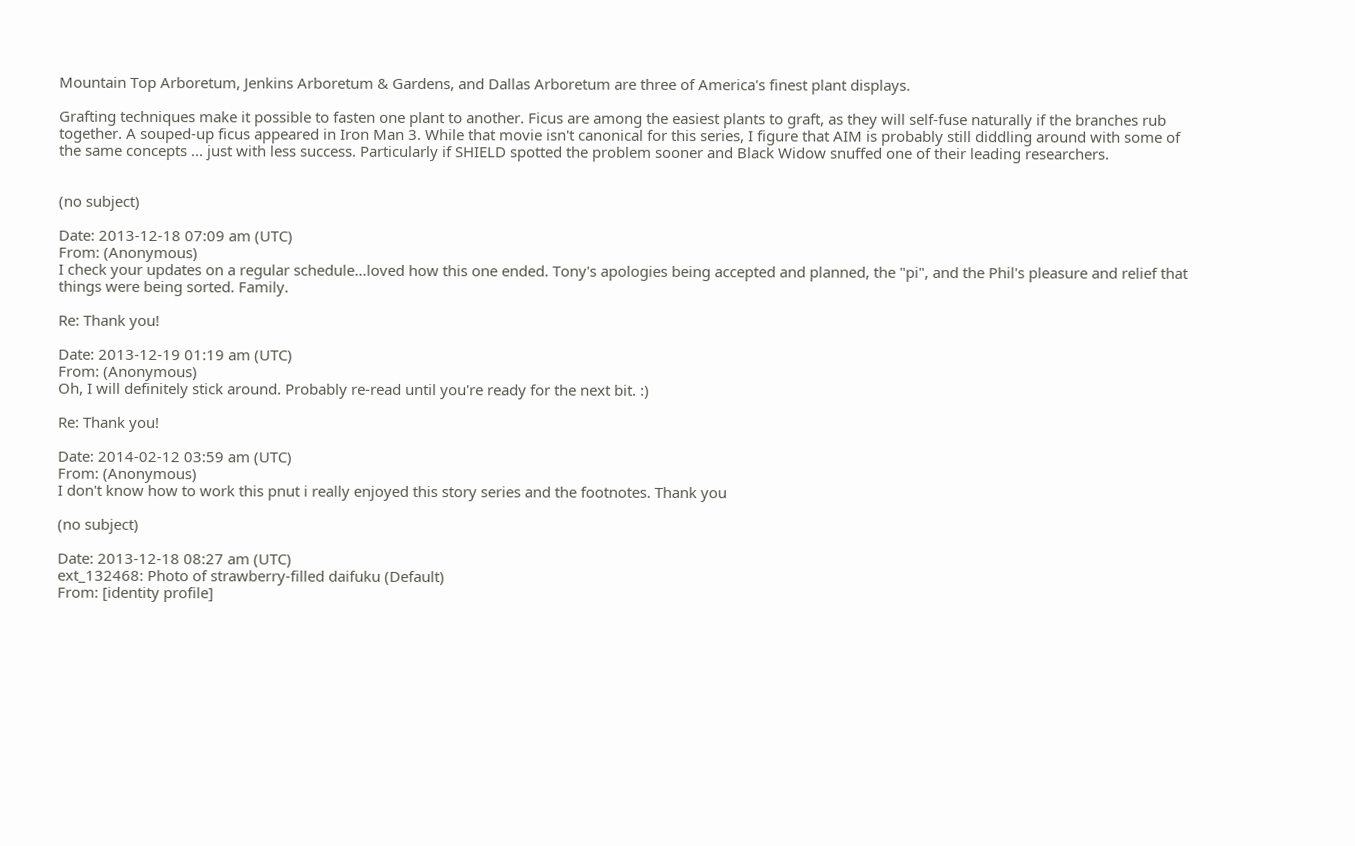Mountain Top Arboretum, Jenkins Arboretum & Gardens, and Dallas Arboretum are three of America's finest plant displays.

Grafting techniques make it possible to fasten one plant to another. Ficus are among the easiest plants to graft, as they will self-fuse naturally if the branches rub together. A souped-up ficus appeared in Iron Man 3. While that movie isn't canonical for this series, I figure that AIM is probably still diddling around with some of the same concepts ... just with less success. Particularly if SHIELD spotted the problem sooner and Black Widow snuffed one of their leading researchers.


(no subject)

Date: 2013-12-18 07:09 am (UTC)
From: (Anonymous)
I check your updates on a regular schedule...loved how this one ended. Tony's apologies being accepted and planned, the "pi", and the Phil's pleasure and relief that things were being sorted. Family.

Re: Thank you!

Date: 2013-12-19 01:19 am (UTC)
From: (Anonymous)
Oh, I will definitely stick around. Probably re-read until you're ready for the next bit. :)

Re: Thank you!

Date: 2014-02-12 03:59 am (UTC)
From: (Anonymous)
I don't know how to work this pnut i really enjoyed this story series and the footnotes. Thank you

(no subject)

Date: 2013-12-18 08:27 am (UTC)
ext_132468: Photo of strawberry-filled daifuku (Default)
From: [identity profile]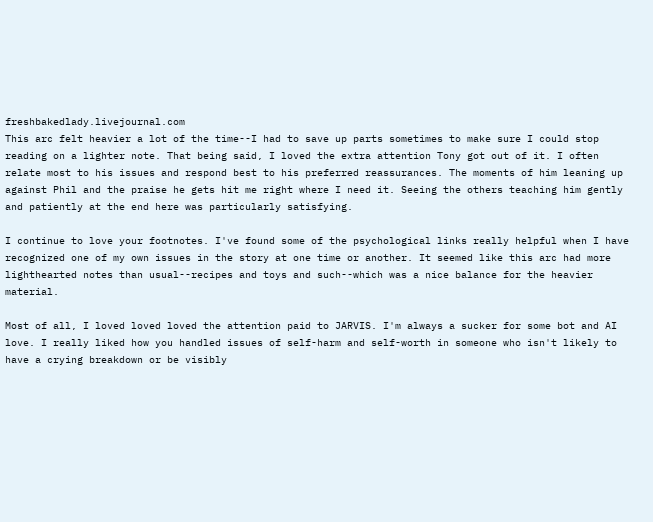freshbakedlady.livejournal.com
This arc felt heavier a lot of the time--I had to save up parts sometimes to make sure I could stop reading on a lighter note. That being said, I loved the extra attention Tony got out of it. I often relate most to his issues and respond best to his preferred reassurances. The moments of him leaning up against Phil and the praise he gets hit me right where I need it. Seeing the others teaching him gently and patiently at the end here was particularly satisfying.

I continue to love your footnotes. I've found some of the psychological links really helpful when I have recognized one of my own issues in the story at one time or another. It seemed like this arc had more lighthearted notes than usual--recipes and toys and such--which was a nice balance for the heavier material.

Most of all, I loved loved loved the attention paid to JARVIS. I'm always a sucker for some bot and AI love. I really liked how you handled issues of self-harm and self-worth in someone who isn't likely to have a crying breakdown or be visibly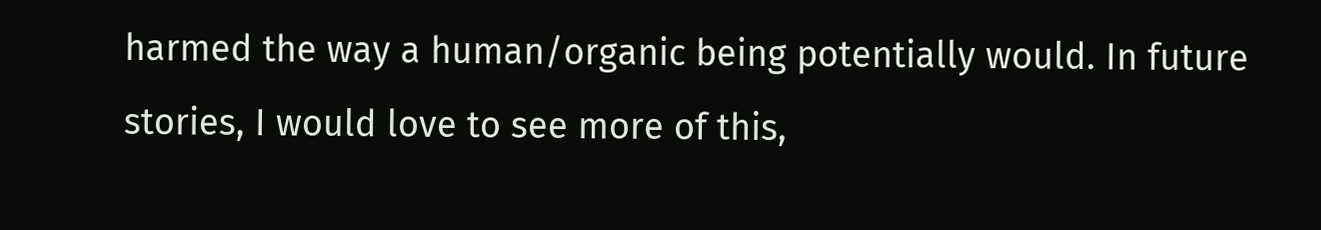harmed the way a human/organic being potentially would. In future stories, I would love to see more of this,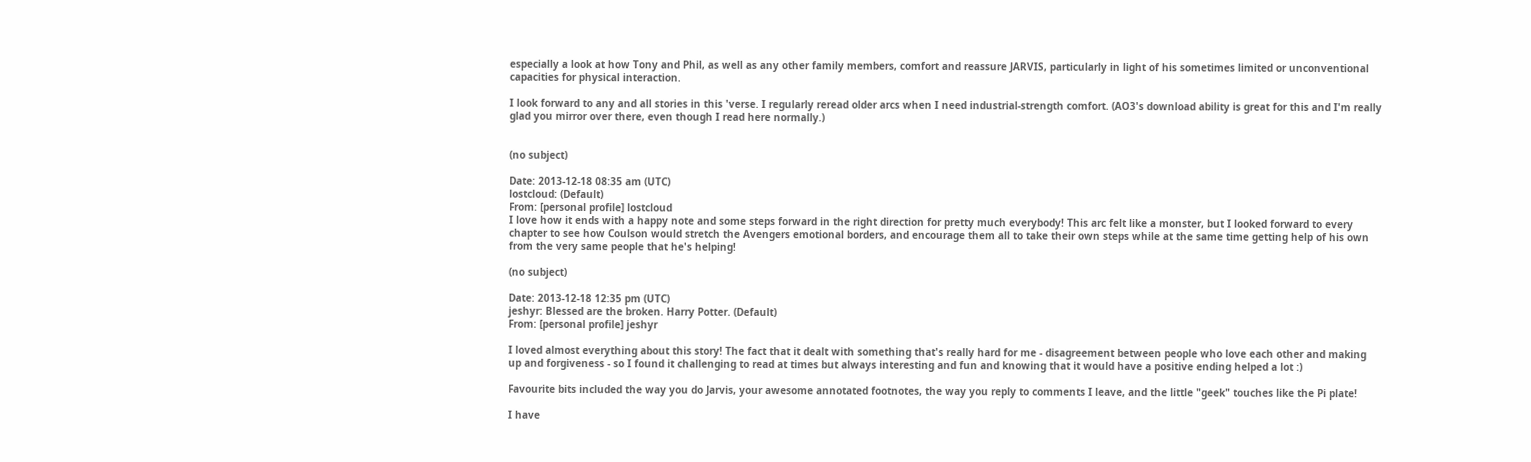especially a look at how Tony and Phil, as well as any other family members, comfort and reassure JARVIS, particularly in light of his sometimes limited or unconventional capacities for physical interaction.

I look forward to any and all stories in this 'verse. I regularly reread older arcs when I need industrial-strength comfort. (AO3's download ability is great for this and I'm really glad you mirror over there, even though I read here normally.)


(no subject)

Date: 2013-12-18 08:35 am (UTC)
lostcloud: (Default)
From: [personal profile] lostcloud
I love how it ends with a happy note and some steps forward in the right direction for pretty much everybody! This arc felt like a monster, but I looked forward to every chapter to see how Coulson would stretch the Avengers emotional borders, and encourage them all to take their own steps while at the same time getting help of his own from the very same people that he's helping!

(no subject)

Date: 2013-12-18 12:35 pm (UTC)
jeshyr: Blessed are the broken. Harry Potter. (Default)
From: [personal profile] jeshyr

I loved almost everything about this story! The fact that it dealt with something that's really hard for me - disagreement between people who love each other and making up and forgiveness - so I found it challenging to read at times but always interesting and fun and knowing that it would have a positive ending helped a lot :)

Favourite bits included the way you do Jarvis, your awesome annotated footnotes, the way you reply to comments I leave, and the little "geek" touches like the Pi plate!

I have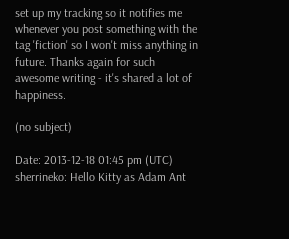set up my tracking so it notifies me whenever you post something with the tag 'fiction' so I won't miss anything in future. Thanks again for such awesome writing - it's shared a lot of happiness.

(no subject)

Date: 2013-12-18 01:45 pm (UTC)
sherrineko: Hello Kitty as Adam Ant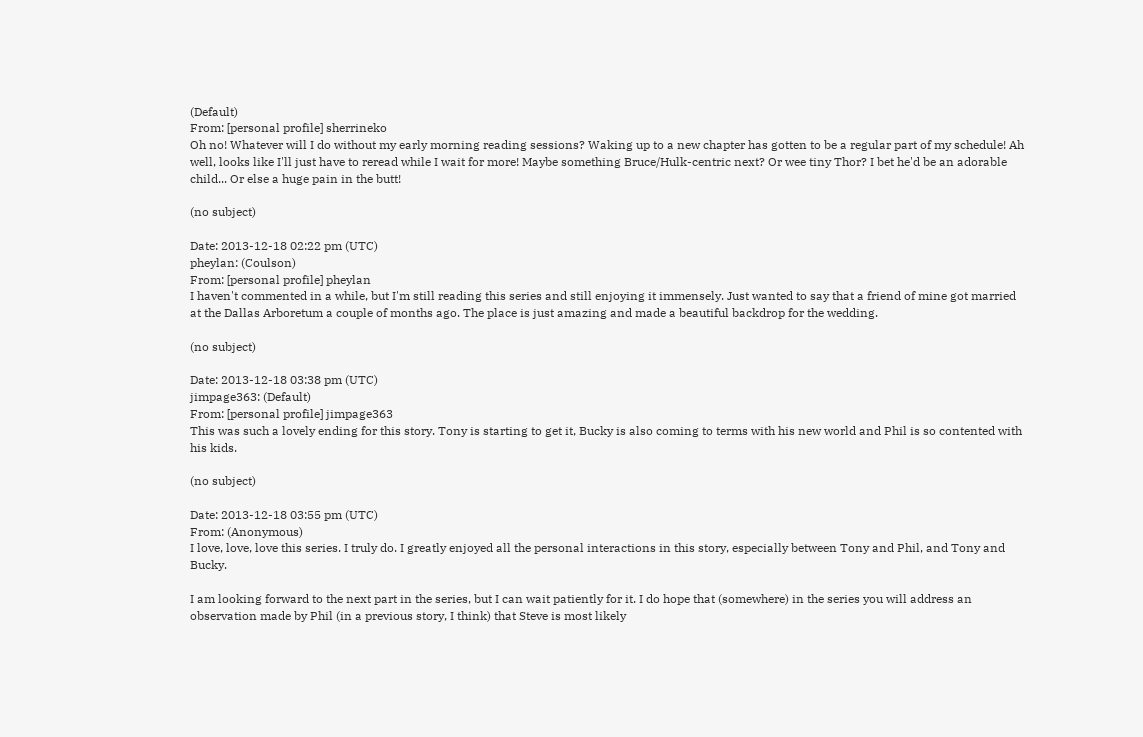(Default)
From: [personal profile] sherrineko
Oh no! Whatever will I do without my early morning reading sessions? Waking up to a new chapter has gotten to be a regular part of my schedule! Ah well, looks like I'll just have to reread while I wait for more! Maybe something Bruce/Hulk-centric next? Or wee tiny Thor? I bet he'd be an adorable child... Or else a huge pain in the butt!

(no subject)

Date: 2013-12-18 02:22 pm (UTC)
pheylan: (Coulson)
From: [personal profile] pheylan
I haven't commented in a while, but I'm still reading this series and still enjoying it immensely. Just wanted to say that a friend of mine got married at the Dallas Arboretum a couple of months ago. The place is just amazing and made a beautiful backdrop for the wedding.

(no subject)

Date: 2013-12-18 03:38 pm (UTC)
jimpage363: (Default)
From: [personal profile] jimpage363
This was such a lovely ending for this story. Tony is starting to get it, Bucky is also coming to terms with his new world and Phil is so contented with his kids.

(no subject)

Date: 2013-12-18 03:55 pm (UTC)
From: (Anonymous)
I love, love, love this series. I truly do. I greatly enjoyed all the personal interactions in this story, especially between Tony and Phil, and Tony and Bucky.

I am looking forward to the next part in the series, but I can wait patiently for it. I do hope that (somewhere) in the series you will address an observation made by Phil (in a previous story, I think) that Steve is most likely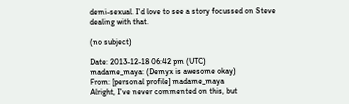demi-sexual. I'd love to see a story focussed on Steve dealing with that.

(no subject)

Date: 2013-12-18 06:42 pm (UTC)
madame_maya: (Demyx is awesome okay)
From: [personal profile] madame_maya
Alright, I've never commented on this, but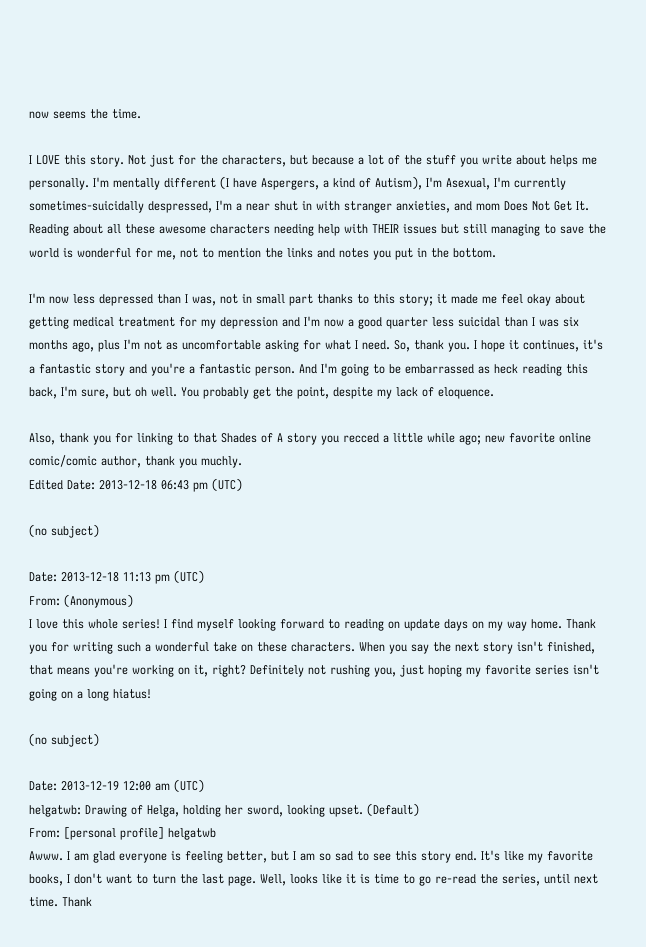now seems the time.

I LOVE this story. Not just for the characters, but because a lot of the stuff you write about helps me personally. I'm mentally different (I have Aspergers, a kind of Autism), I'm Asexual, I'm currently sometimes-suicidally despressed, I'm a near shut in with stranger anxieties, and mom Does Not Get It. Reading about all these awesome characters needing help with THEIR issues but still managing to save the world is wonderful for me, not to mention the links and notes you put in the bottom.

I'm now less depressed than I was, not in small part thanks to this story; it made me feel okay about getting medical treatment for my depression and I'm now a good quarter less suicidal than I was six months ago, plus I'm not as uncomfortable asking for what I need. So, thank you. I hope it continues, it's a fantastic story and you're a fantastic person. And I'm going to be embarrassed as heck reading this back, I'm sure, but oh well. You probably get the point, despite my lack of eloquence.

Also, thank you for linking to that Shades of A story you recced a little while ago; new favorite online comic/comic author, thank you muchly.
Edited Date: 2013-12-18 06:43 pm (UTC)

(no subject)

Date: 2013-12-18 11:13 pm (UTC)
From: (Anonymous)
I love this whole series! I find myself looking forward to reading on update days on my way home. Thank you for writing such a wonderful take on these characters. When you say the next story isn't finished, that means you're working on it, right? Definitely not rushing you, just hoping my favorite series isn't going on a long hiatus!

(no subject)

Date: 2013-12-19 12:00 am (UTC)
helgatwb: Drawing of Helga, holding her sword, looking upset. (Default)
From: [personal profile] helgatwb
Awww. I am glad everyone is feeling better, but I am so sad to see this story end. It's like my favorite books, I don't want to turn the last page. Well, looks like it is time to go re-read the series, until next time. Thank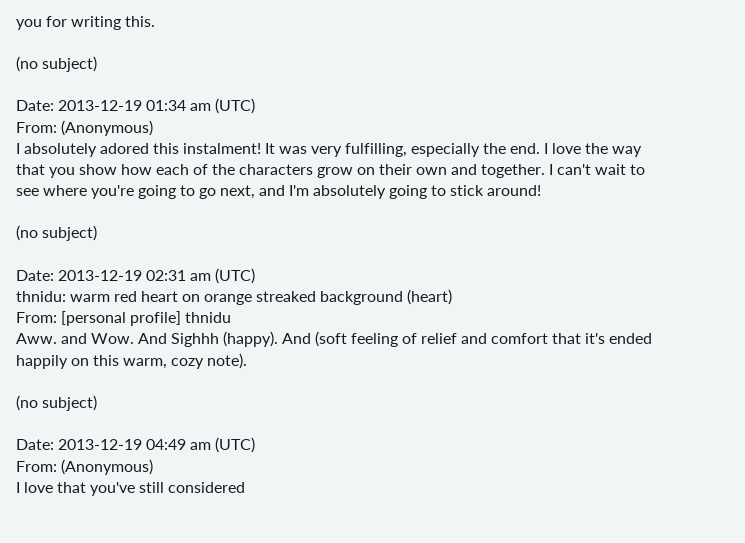you for writing this.

(no subject)

Date: 2013-12-19 01:34 am (UTC)
From: (Anonymous)
I absolutely adored this instalment! It was very fulfilling, especially the end. I love the way that you show how each of the characters grow on their own and together. I can't wait to see where you're going to go next, and I'm absolutely going to stick around!

(no subject)

Date: 2013-12-19 02:31 am (UTC)
thnidu: warm red heart on orange streaked background (heart)
From: [personal profile] thnidu
Aww. and Wow. And Sighhh (happy). And (soft feeling of relief and comfort that it's ended happily on this warm, cozy note).

(no subject)

Date: 2013-12-19 04:49 am (UTC)
From: (Anonymous)
I love that you've still considered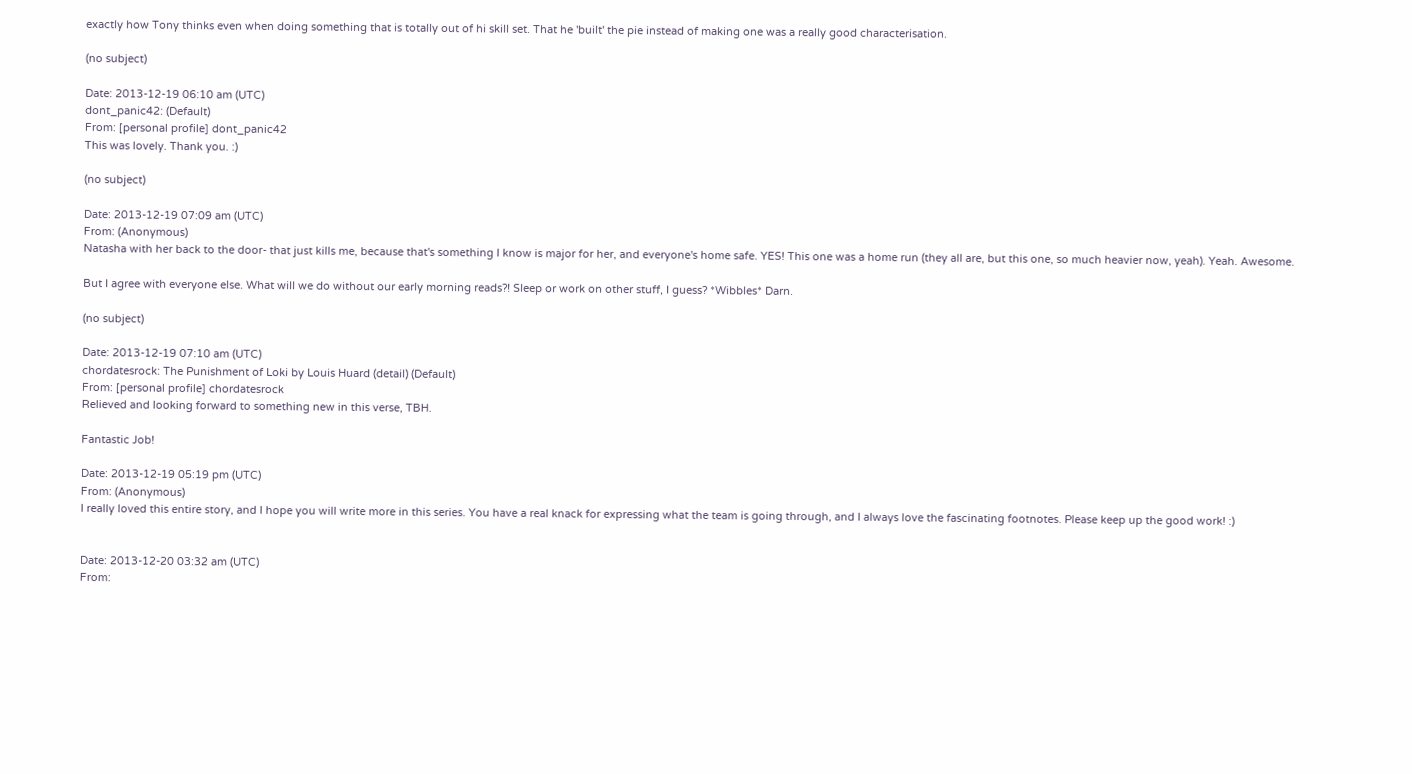exactly how Tony thinks even when doing something that is totally out of hi skill set. That he 'built' the pie instead of making one was a really good characterisation.

(no subject)

Date: 2013-12-19 06:10 am (UTC)
dont_panic42: (Default)
From: [personal profile] dont_panic42
This was lovely. Thank you. :)

(no subject)

Date: 2013-12-19 07:09 am (UTC)
From: (Anonymous)
Natasha with her back to the door- that just kills me, because that's something I know is major for her, and everyone's home safe. YES! This one was a home run (they all are, but this one, so much heavier now, yeah). Yeah. Awesome.

But I agree with everyone else. What will we do without our early morning reads?! Sleep or work on other stuff, I guess? *Wibbles* Darn.

(no subject)

Date: 2013-12-19 07:10 am (UTC)
chordatesrock: The Punishment of Loki by Louis Huard (detail) (Default)
From: [personal profile] chordatesrock
Relieved and looking forward to something new in this verse, TBH.

Fantastic Job!

Date: 2013-12-19 05:19 pm (UTC)
From: (Anonymous)
I really loved this entire story, and I hope you will write more in this series. You have a real knack for expressing what the team is going through, and I always love the fascinating footnotes. Please keep up the good work! :)


Date: 2013-12-20 03:32 am (UTC)
From: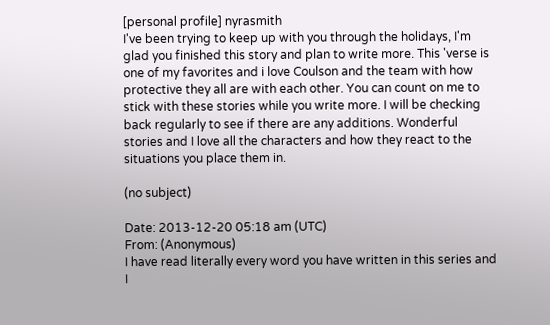[personal profile] nyrasmith
I've been trying to keep up with you through the holidays, I'm glad you finished this story and plan to write more. This 'verse is one of my favorites and i love Coulson and the team with how protective they all are with each other. You can count on me to stick with these stories while you write more. I will be checking back regularly to see if there are any additions. Wonderful stories and I love all the characters and how they react to the situations you place them in.

(no subject)

Date: 2013-12-20 05:18 am (UTC)
From: (Anonymous)
I have read literally every word you have written in this series and I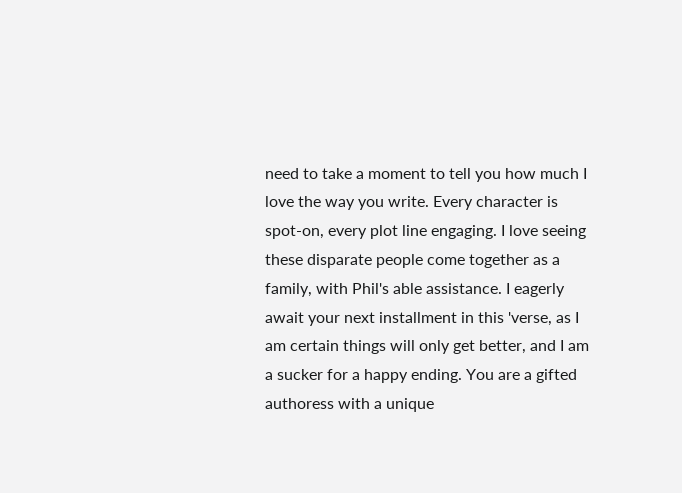need to take a moment to tell you how much I love the way you write. Every character is spot-on, every plot line engaging. I love seeing these disparate people come together as a family, with Phil's able assistance. I eagerly await your next installment in this 'verse, as I am certain things will only get better, and I am a sucker for a happy ending. You are a gifted authoress with a unique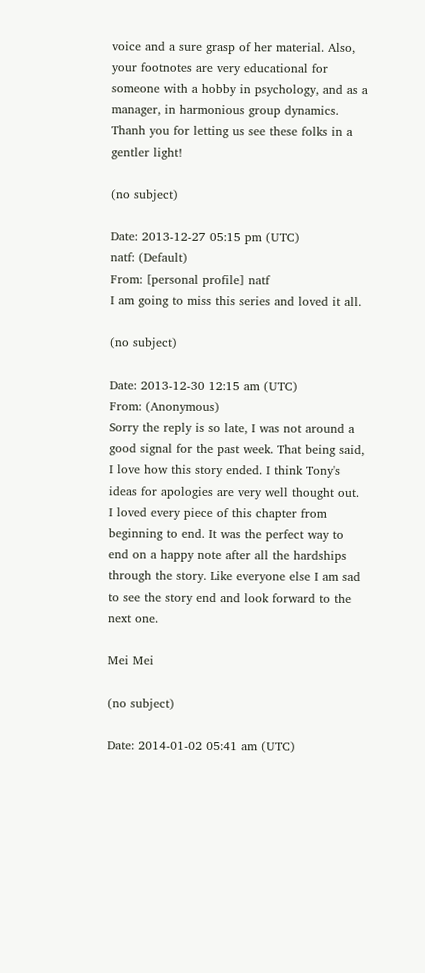voice and a sure grasp of her material. Also, your footnotes are very educational for someone with a hobby in psychology, and as a manager, in harmonious group dynamics. Thanh you for letting us see these folks in a gentler light!

(no subject)

Date: 2013-12-27 05:15 pm (UTC)
natf: (Default)
From: [personal profile] natf
I am going to miss this series and loved it all.

(no subject)

Date: 2013-12-30 12:15 am (UTC)
From: (Anonymous)
Sorry the reply is so late, I was not around a good signal for the past week. That being said, I love how this story ended. I think Tony's ideas for apologies are very well thought out. I loved every piece of this chapter from beginning to end. It was the perfect way to end on a happy note after all the hardships through the story. Like everyone else I am sad to see the story end and look forward to the next one.

Mei Mei

(no subject)

Date: 2014-01-02 05:41 am (UTC)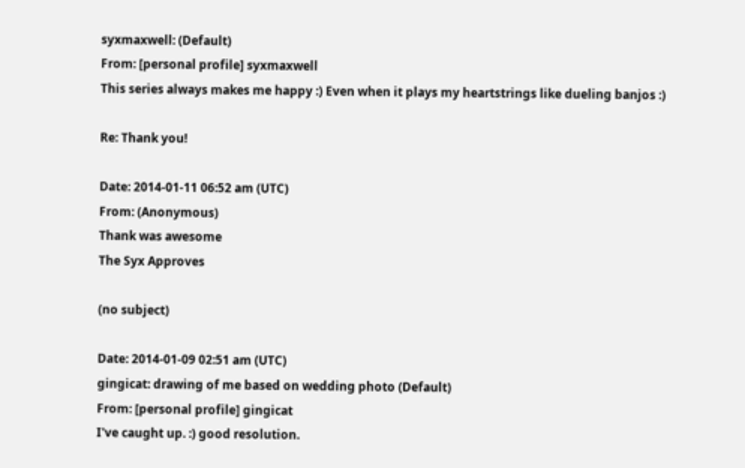syxmaxwell: (Default)
From: [personal profile] syxmaxwell
This series always makes me happy :) Even when it plays my heartstrings like dueling banjos :)

Re: Thank you!

Date: 2014-01-11 06:52 am (UTC)
From: (Anonymous)
Thank was awesome
The Syx Approves

(no subject)

Date: 2014-01-09 02:51 am (UTC)
gingicat: drawing of me based on wedding photo (Default)
From: [personal profile] gingicat
I've caught up. :) good resolution.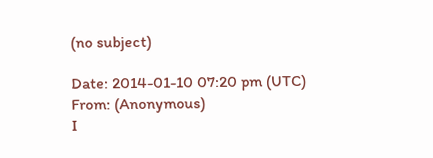(no subject)

Date: 2014-01-10 07:20 pm (UTC)
From: (Anonymous)
I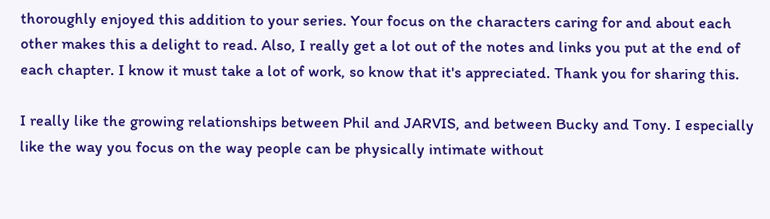thoroughly enjoyed this addition to your series. Your focus on the characters caring for and about each other makes this a delight to read. Also, I really get a lot out of the notes and links you put at the end of each chapter. I know it must take a lot of work, so know that it's appreciated. Thank you for sharing this.

I really like the growing relationships between Phil and JARVIS, and between Bucky and Tony. I especially like the way you focus on the way people can be physically intimate without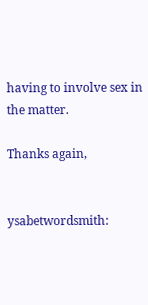having to involve sex in the matter.

Thanks again,


ysabetwordsmith: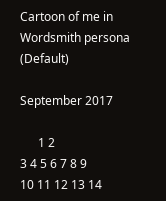Cartoon of me in Wordsmith persona (Default)

September 2017

      1 2
3 4 5 6 7 8 9
10 11 12 13 14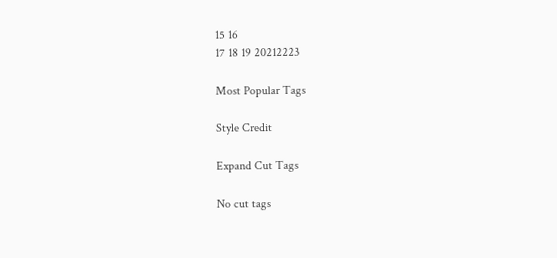15 16
17 18 19 20212223

Most Popular Tags

Style Credit

Expand Cut Tags

No cut tags